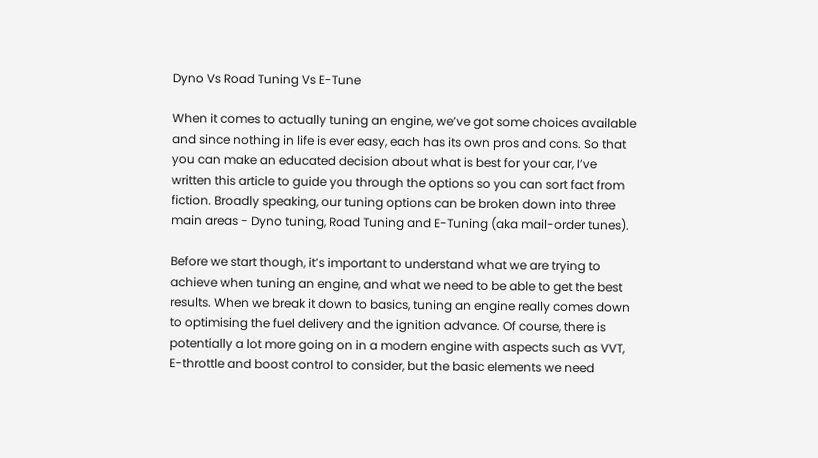Dyno Vs Road Tuning Vs E-Tune

When it comes to actually tuning an engine, we’ve got some choices available and since nothing in life is ever easy, each has its own pros and cons. So that you can make an educated decision about what is best for your car, I’ve written this article to guide you through the options so you can sort fact from fiction. Broadly speaking, our tuning options can be broken down into three main areas - Dyno tuning, Road Tuning and E-Tuning (aka mail-order tunes).

Before we start though, it’s important to understand what we are trying to achieve when tuning an engine, and what we need to be able to get the best results. When we break it down to basics, tuning an engine really comes down to optimising the fuel delivery and the ignition advance. Of course, there is potentially a lot more going on in a modern engine with aspects such as VVT, E-throttle and boost control to consider, but the basic elements we need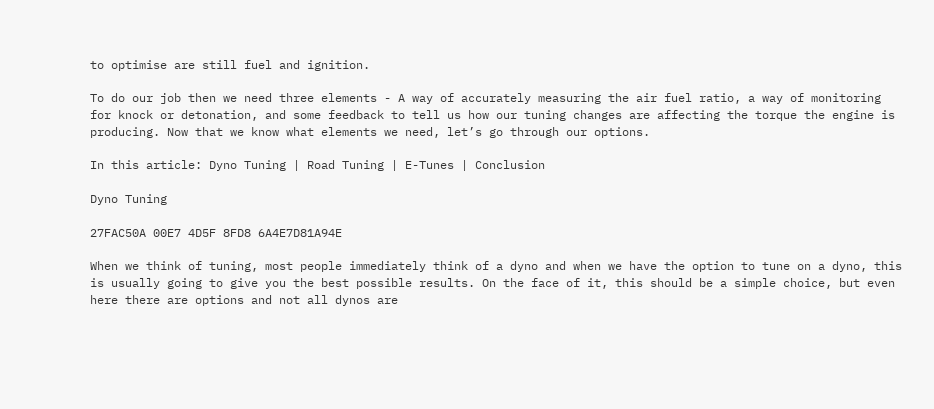to optimise are still fuel and ignition.

To do our job then we need three elements - A way of accurately measuring the air fuel ratio, a way of monitoring for knock or detonation, and some feedback to tell us how our tuning changes are affecting the torque the engine is producing. Now that we know what elements we need, let’s go through our options.

In this article: Dyno Tuning | Road Tuning | E-Tunes | Conclusion

Dyno Tuning

27FAC50A 00E7 4D5F 8FD8 6A4E7D81A94E

When we think of tuning, most people immediately think of a dyno and when we have the option to tune on a dyno, this is usually going to give you the best possible results. On the face of it, this should be a simple choice, but even here there are options and not all dynos are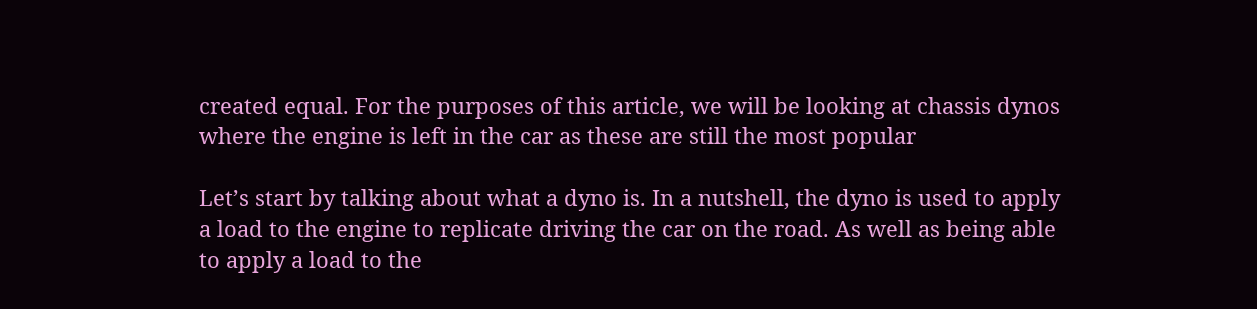created equal. For the purposes of this article, we will be looking at chassis dynos where the engine is left in the car as these are still the most popular

Let’s start by talking about what a dyno is. In a nutshell, the dyno is used to apply a load to the engine to replicate driving the car on the road. As well as being able to apply a load to the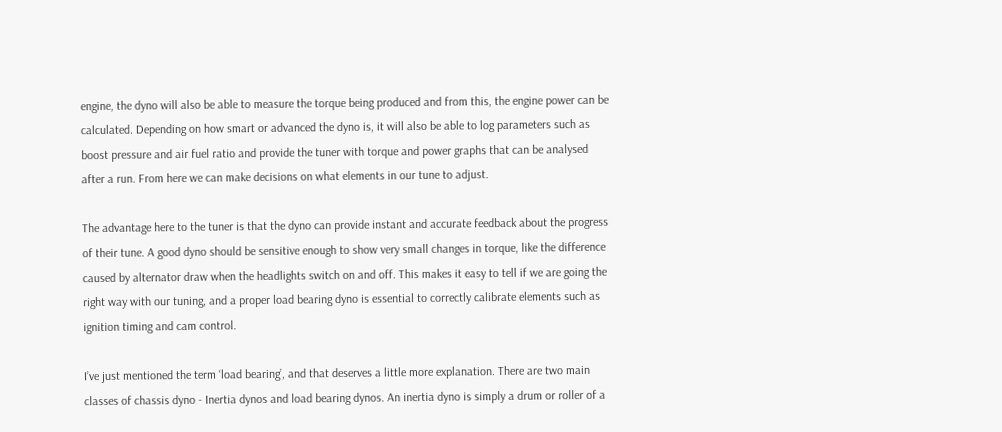engine, the dyno will also be able to measure the torque being produced and from this, the engine power can be calculated. Depending on how smart or advanced the dyno is, it will also be able to log parameters such as boost pressure and air fuel ratio and provide the tuner with torque and power graphs that can be analysed after a run. From here we can make decisions on what elements in our tune to adjust.

The advantage here to the tuner is that the dyno can provide instant and accurate feedback about the progress of their tune. A good dyno should be sensitive enough to show very small changes in torque, like the difference caused by alternator draw when the headlights switch on and off. This makes it easy to tell if we are going the right way with our tuning, and a proper load bearing dyno is essential to correctly calibrate elements such as ignition timing and cam control.

I’ve just mentioned the term ‘load bearing’, and that deserves a little more explanation. There are two main classes of chassis dyno - Inertia dynos and load bearing dynos. An inertia dyno is simply a drum or roller of a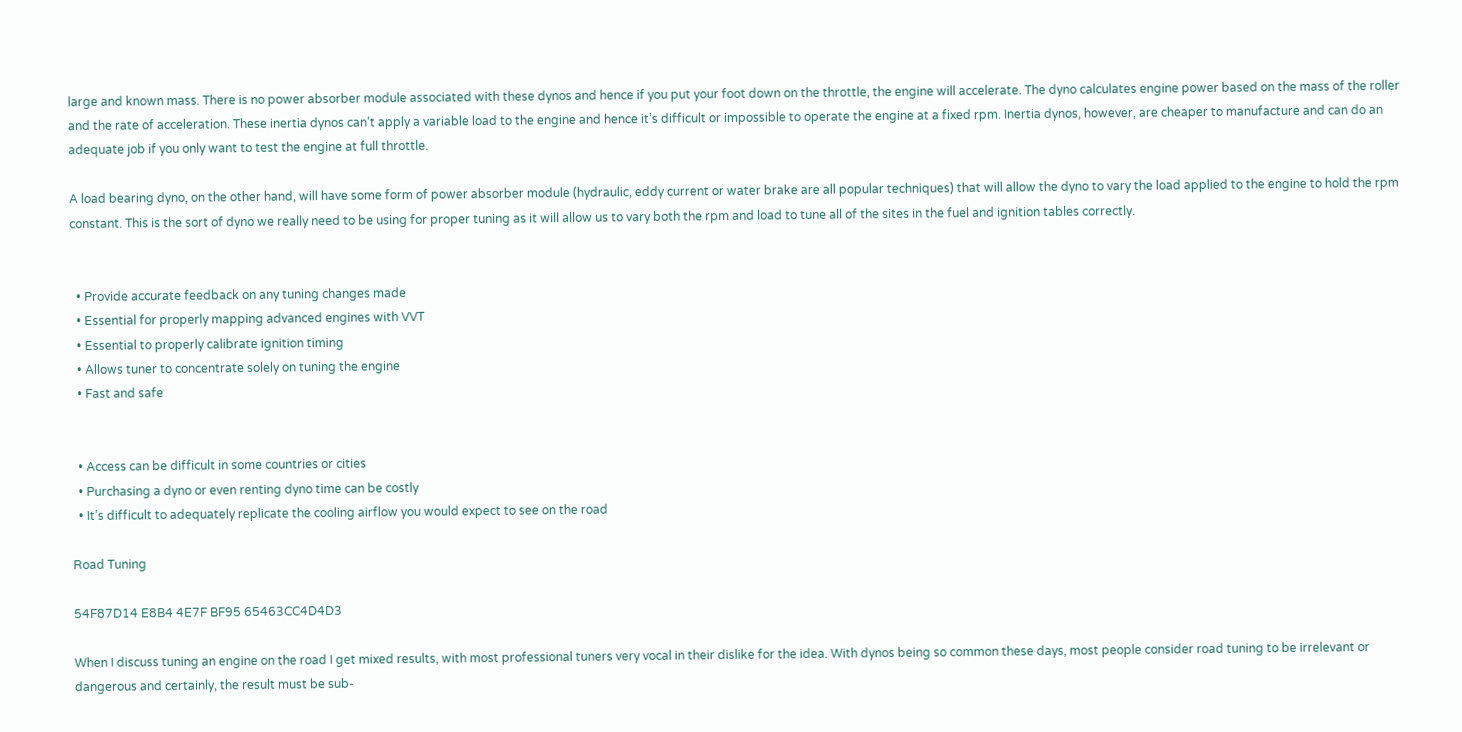large and known mass. There is no power absorber module associated with these dynos and hence if you put your foot down on the throttle, the engine will accelerate. The dyno calculates engine power based on the mass of the roller and the rate of acceleration. These inertia dynos can’t apply a variable load to the engine and hence it’s difficult or impossible to operate the engine at a fixed rpm. Inertia dynos, however, are cheaper to manufacture and can do an adequate job if you only want to test the engine at full throttle.

A load bearing dyno, on the other hand, will have some form of power absorber module (hydraulic, eddy current or water brake are all popular techniques) that will allow the dyno to vary the load applied to the engine to hold the rpm constant. This is the sort of dyno we really need to be using for proper tuning as it will allow us to vary both the rpm and load to tune all of the sites in the fuel and ignition tables correctly.


  • Provide accurate feedback on any tuning changes made
  • Essential for properly mapping advanced engines with VVT
  • Essential to properly calibrate ignition timing
  • Allows tuner to concentrate solely on tuning the engine
  • Fast and safe


  • Access can be difficult in some countries or cities
  • Purchasing a dyno or even renting dyno time can be costly
  • It’s difficult to adequately replicate the cooling airflow you would expect to see on the road

Road Tuning

54F87D14 E8B4 4E7F BF95 65463CC4D4D3

When I discuss tuning an engine on the road I get mixed results, with most professional tuners very vocal in their dislike for the idea. With dynos being so common these days, most people consider road tuning to be irrelevant or dangerous and certainly, the result must be sub-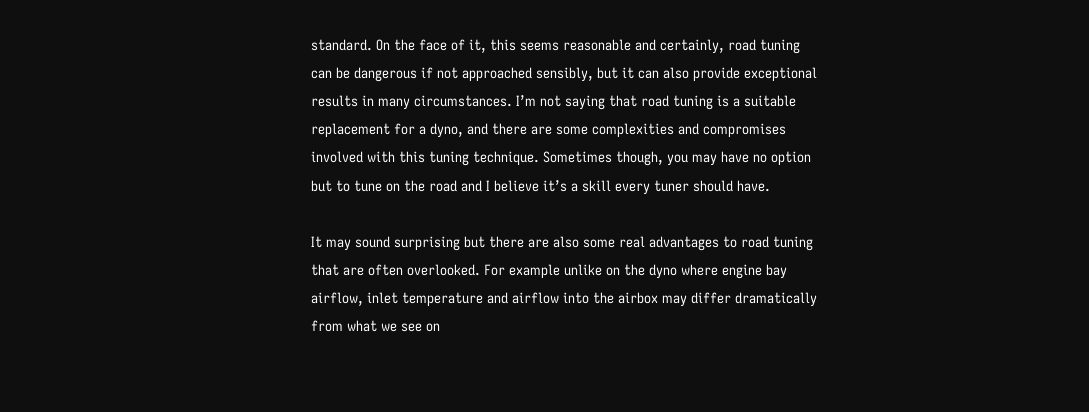standard. On the face of it, this seems reasonable and certainly, road tuning can be dangerous if not approached sensibly, but it can also provide exceptional results in many circumstances. I’m not saying that road tuning is a suitable replacement for a dyno, and there are some complexities and compromises involved with this tuning technique. Sometimes though, you may have no option but to tune on the road and I believe it’s a skill every tuner should have.

It may sound surprising but there are also some real advantages to road tuning that are often overlooked. For example unlike on the dyno where engine bay airflow, inlet temperature and airflow into the airbox may differ dramatically from what we see on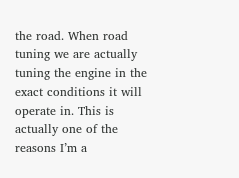the road. When road tuning we are actually tuning the engine in the exact conditions it will operate in. This is actually one of the reasons I’m a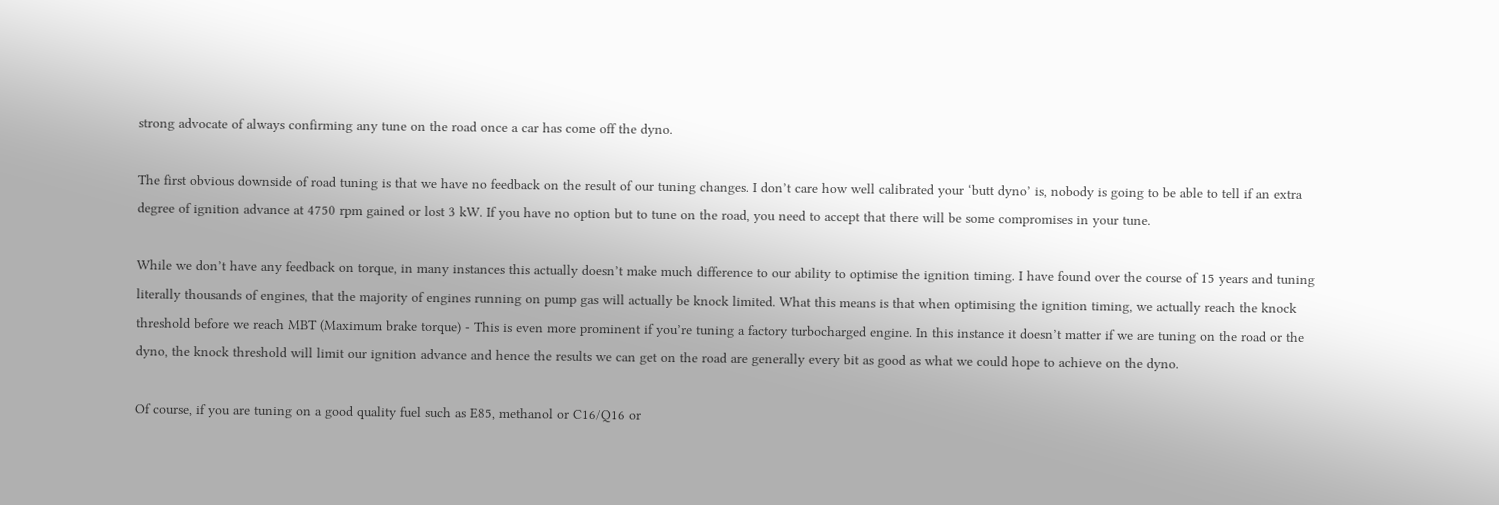strong advocate of always confirming any tune on the road once a car has come off the dyno.

The first obvious downside of road tuning is that we have no feedback on the result of our tuning changes. I don’t care how well calibrated your ‘butt dyno’ is, nobody is going to be able to tell if an extra degree of ignition advance at 4750 rpm gained or lost 3 kW. If you have no option but to tune on the road, you need to accept that there will be some compromises in your tune.

While we don’t have any feedback on torque, in many instances this actually doesn’t make much difference to our ability to optimise the ignition timing. I have found over the course of 15 years and tuning literally thousands of engines, that the majority of engines running on pump gas will actually be knock limited. What this means is that when optimising the ignition timing, we actually reach the knock threshold before we reach MBT (Maximum brake torque) - This is even more prominent if you’re tuning a factory turbocharged engine. In this instance it doesn’t matter if we are tuning on the road or the dyno, the knock threshold will limit our ignition advance and hence the results we can get on the road are generally every bit as good as what we could hope to achieve on the dyno.

Of course, if you are tuning on a good quality fuel such as E85, methanol or C16/Q16 or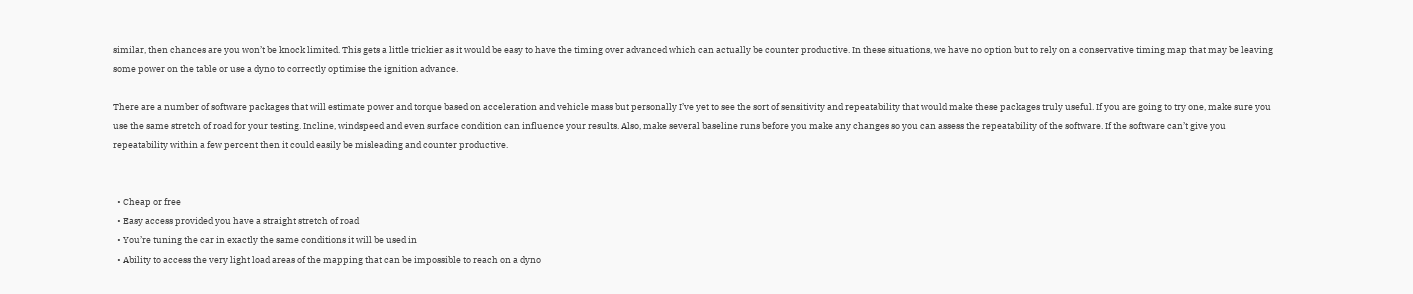similar, then chances are you won’t be knock limited. This gets a little trickier as it would be easy to have the timing over advanced which can actually be counter productive. In these situations, we have no option but to rely on a conservative timing map that may be leaving some power on the table or use a dyno to correctly optimise the ignition advance.

There are a number of software packages that will estimate power and torque based on acceleration and vehicle mass but personally I’ve yet to see the sort of sensitivity and repeatability that would make these packages truly useful. If you are going to try one, make sure you use the same stretch of road for your testing. Incline, windspeed and even surface condition can influence your results. Also, make several baseline runs before you make any changes so you can assess the repeatability of the software. If the software can’t give you repeatability within a few percent then it could easily be misleading and counter productive.


  • Cheap or free
  • Easy access provided you have a straight stretch of road
  • You’re tuning the car in exactly the same conditions it will be used in
  • Ability to access the very light load areas of the mapping that can be impossible to reach on a dyno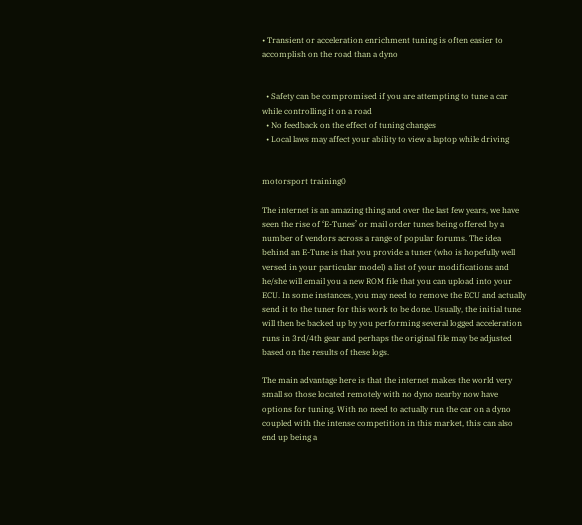• Transient or acceleration enrichment tuning is often easier to accomplish on the road than a dyno


  • Safety can be compromised if you are attempting to tune a car while controlling it on a road
  • No feedback on the effect of tuning changes
  • Local laws may affect your ability to view a laptop while driving


motorsport training0

The internet is an amazing thing and over the last few years, we have seen the rise of ‘E-Tunes’ or mail order tunes being offered by a number of vendors across a range of popular forums. The idea behind an E-Tune is that you provide a tuner (who is hopefully well versed in your particular model) a list of your modifications and he/she will email you a new ROM file that you can upload into your ECU. In some instances, you may need to remove the ECU and actually send it to the tuner for this work to be done. Usually, the initial tune will then be backed up by you performing several logged acceleration runs in 3rd/4th gear and perhaps the original file may be adjusted based on the results of these logs.

The main advantage here is that the internet makes the world very small so those located remotely with no dyno nearby now have options for tuning. With no need to actually run the car on a dyno coupled with the intense competition in this market, this can also end up being a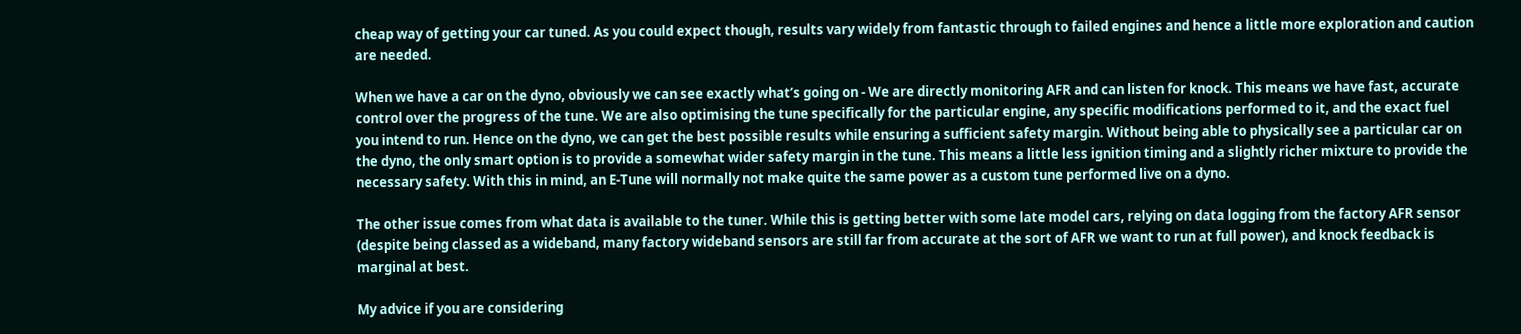cheap way of getting your car tuned. As you could expect though, results vary widely from fantastic through to failed engines and hence a little more exploration and caution are needed.

When we have a car on the dyno, obviously we can see exactly what’s going on - We are directly monitoring AFR and can listen for knock. This means we have fast, accurate control over the progress of the tune. We are also optimising the tune specifically for the particular engine, any specific modifications performed to it, and the exact fuel you intend to run. Hence on the dyno, we can get the best possible results while ensuring a sufficient safety margin. Without being able to physically see a particular car on the dyno, the only smart option is to provide a somewhat wider safety margin in the tune. This means a little less ignition timing and a slightly richer mixture to provide the necessary safety. With this in mind, an E-Tune will normally not make quite the same power as a custom tune performed live on a dyno.

The other issue comes from what data is available to the tuner. While this is getting better with some late model cars, relying on data logging from the factory AFR sensor (despite being classed as a wideband, many factory wideband sensors are still far from accurate at the sort of AFR we want to run at full power), and knock feedback is marginal at best.

My advice if you are considering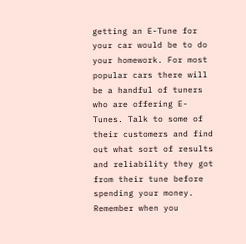getting an E-Tune for your car would be to do your homework. For most popular cars there will be a handful of tuners who are offering E-Tunes. Talk to some of their customers and find out what sort of results and reliability they got from their tune before spending your money. Remember when you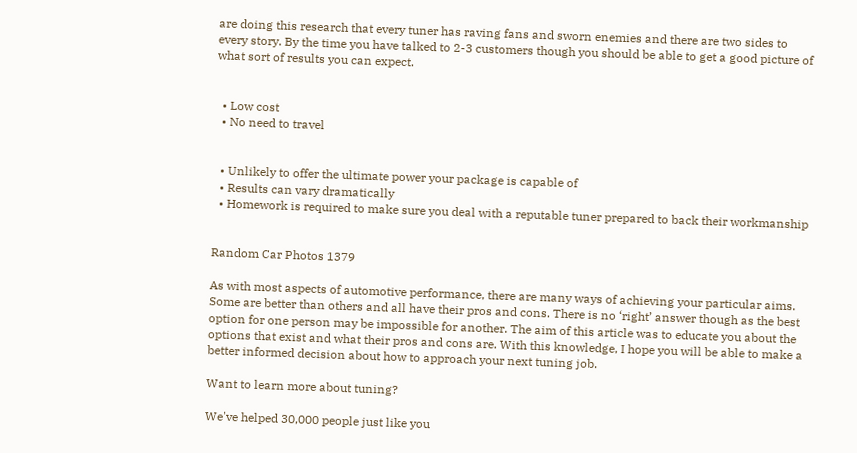are doing this research that every tuner has raving fans and sworn enemies and there are two sides to every story. By the time you have talked to 2-3 customers though you should be able to get a good picture of what sort of results you can expect.


  • Low cost
  • No need to travel


  • Unlikely to offer the ultimate power your package is capable of
  • Results can vary dramatically
  • Homework is required to make sure you deal with a reputable tuner prepared to back their workmanship


Random Car Photos 1379

As with most aspects of automotive performance, there are many ways of achieving your particular aims. Some are better than others and all have their pros and cons. There is no ‘right’ answer though as the best option for one person may be impossible for another. The aim of this article was to educate you about the options that exist and what their pros and cons are. With this knowledge, I hope you will be able to make a better informed decision about how to approach your next tuning job.

Want to learn more about tuning?

We've helped 30,000 people just like you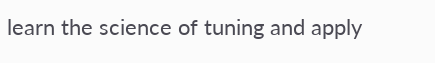learn the science of tuning and apply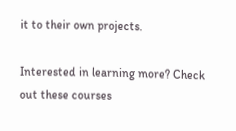it to their own projects.

Interested in learning more? Check out these courses